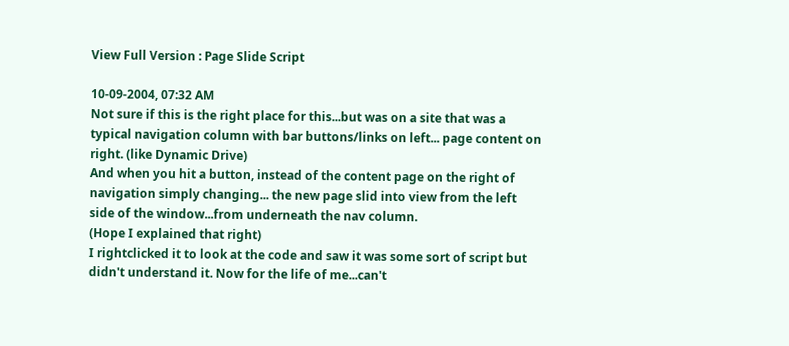View Full Version : Page Slide Script

10-09-2004, 07:32 AM
Not sure if this is the right place for this...but was on a site that was a typical navigation column with bar buttons/links on left... page content on right. (like Dynamic Drive)
And when you hit a button, instead of the content page on the right of navigation simply changing... the new page slid into view from the left side of the window...from underneath the nav column.
(Hope I explained that right)
I rightclicked it to look at the code and saw it was some sort of script but didn't understand it. Now for the life of me...can't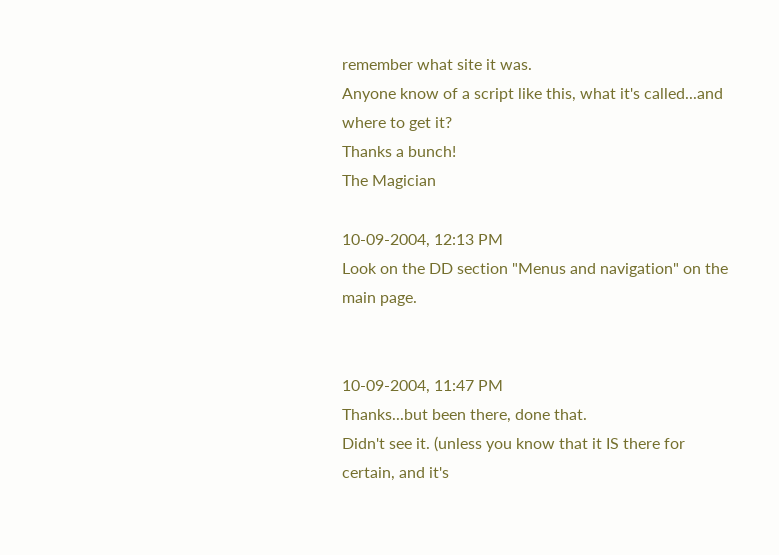remember what site it was.
Anyone know of a script like this, what it's called...and where to get it?
Thanks a bunch!
The Magician

10-09-2004, 12:13 PM
Look on the DD section "Menus and navigation" on the main page.


10-09-2004, 11:47 PM
Thanks...but been there, done that.
Didn't see it. (unless you know that it IS there for certain, and it's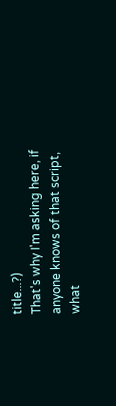title...?)
That's why I'm asking here, if anyone knows of that script, what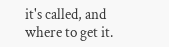it's called, and where to get it.